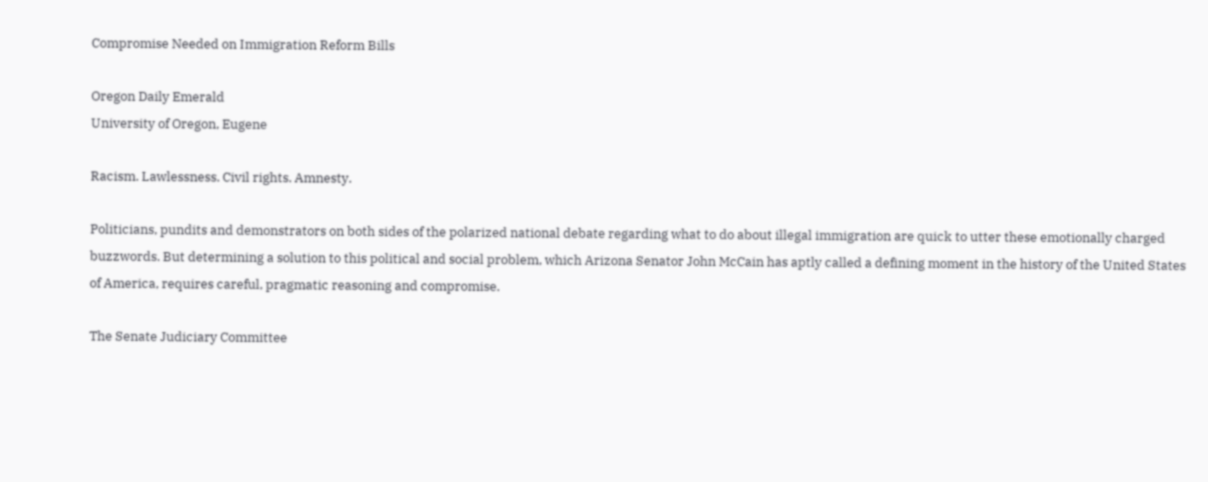Compromise Needed on Immigration Reform Bills

Oregon Daily Emerald
University of Oregon, Eugene

Racism. Lawlessness. Civil rights. Amnesty.

Politicians, pundits and demonstrators on both sides of the polarized national debate regarding what to do about illegal immigration are quick to utter these emotionally charged buzzwords. But determining a solution to this political and social problem, which Arizona Senator John McCain has aptly called a defining moment in the history of the United States of America, requires careful, pragmatic reasoning and compromise.

The Senate Judiciary Committee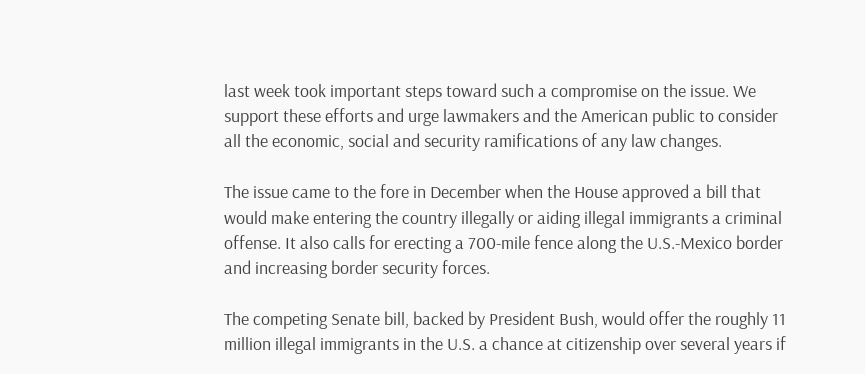last week took important steps toward such a compromise on the issue. We support these efforts and urge lawmakers and the American public to consider all the economic, social and security ramifications of any law changes.

The issue came to the fore in December when the House approved a bill that would make entering the country illegally or aiding illegal immigrants a criminal offense. It also calls for erecting a 700-mile fence along the U.S.-Mexico border and increasing border security forces.

The competing Senate bill, backed by President Bush, would offer the roughly 11 million illegal immigrants in the U.S. a chance at citizenship over several years if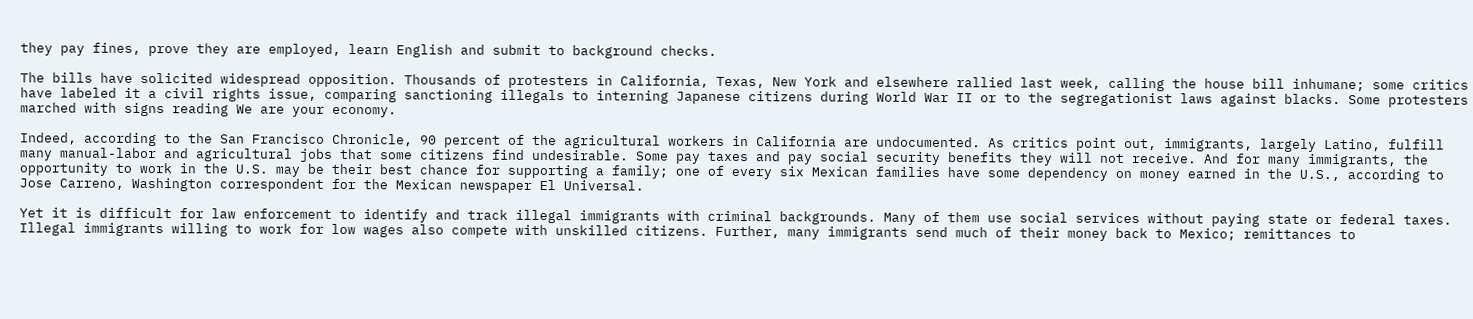they pay fines, prove they are employed, learn English and submit to background checks.

The bills have solicited widespread opposition. Thousands of protesters in California, Texas, New York and elsewhere rallied last week, calling the house bill inhumane; some critics have labeled it a civil rights issue, comparing sanctioning illegals to interning Japanese citizens during World War II or to the segregationist laws against blacks. Some protesters marched with signs reading We are your economy.

Indeed, according to the San Francisco Chronicle, 90 percent of the agricultural workers in California are undocumented. As critics point out, immigrants, largely Latino, fulfill many manual-labor and agricultural jobs that some citizens find undesirable. Some pay taxes and pay social security benefits they will not receive. And for many immigrants, the opportunity to work in the U.S. may be their best chance for supporting a family; one of every six Mexican families have some dependency on money earned in the U.S., according to Jose Carreno, Washington correspondent for the Mexican newspaper El Universal.

Yet it is difficult for law enforcement to identify and track illegal immigrants with criminal backgrounds. Many of them use social services without paying state or federal taxes. Illegal immigrants willing to work for low wages also compete with unskilled citizens. Further, many immigrants send much of their money back to Mexico; remittances to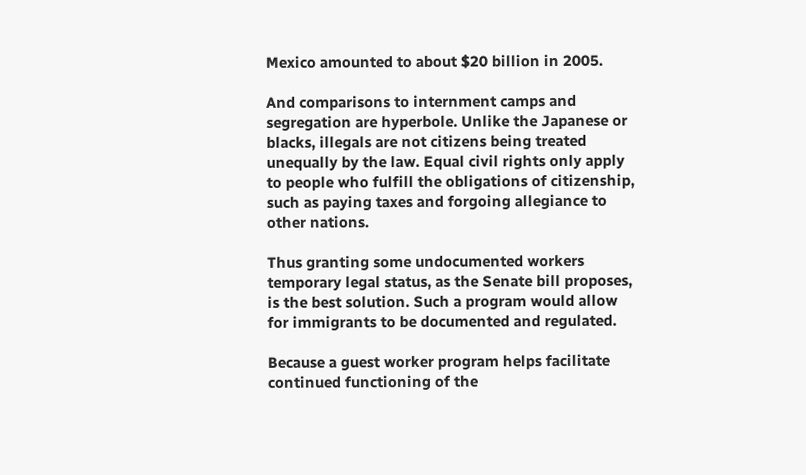Mexico amounted to about $20 billion in 2005.

And comparisons to internment camps and segregation are hyperbole. Unlike the Japanese or blacks, illegals are not citizens being treated unequally by the law. Equal civil rights only apply to people who fulfill the obligations of citizenship, such as paying taxes and forgoing allegiance to other nations.

Thus granting some undocumented workers temporary legal status, as the Senate bill proposes, is the best solution. Such a program would allow for immigrants to be documented and regulated.

Because a guest worker program helps facilitate continued functioning of the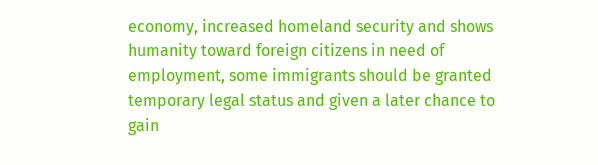economy, increased homeland security and shows humanity toward foreign citizens in need of employment, some immigrants should be granted temporary legal status and given a later chance to gain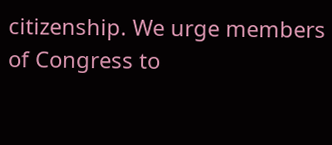citizenship. We urge members of Congress to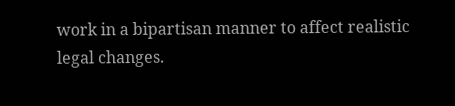work in a bipartisan manner to affect realistic legal changes.